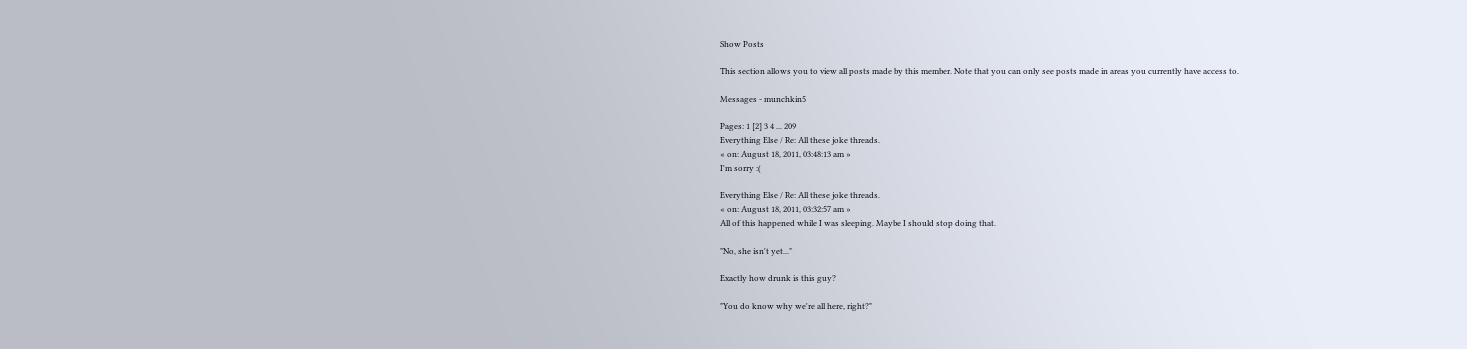Show Posts

This section allows you to view all posts made by this member. Note that you can only see posts made in areas you currently have access to.

Messages - munchkin5

Pages: 1 [2] 3 4 ... 209
Everything Else / Re: All these joke threads.
« on: August 18, 2011, 03:48:13 am »
I'm sorry :(

Everything Else / Re: All these joke threads.
« on: August 18, 2011, 03:32:57 am »
All of this happened while I was sleeping. Maybe I should stop doing that.

"No, she isn't yet..."

Exactly how drunk is this guy?

"You do know why we're all here, right?"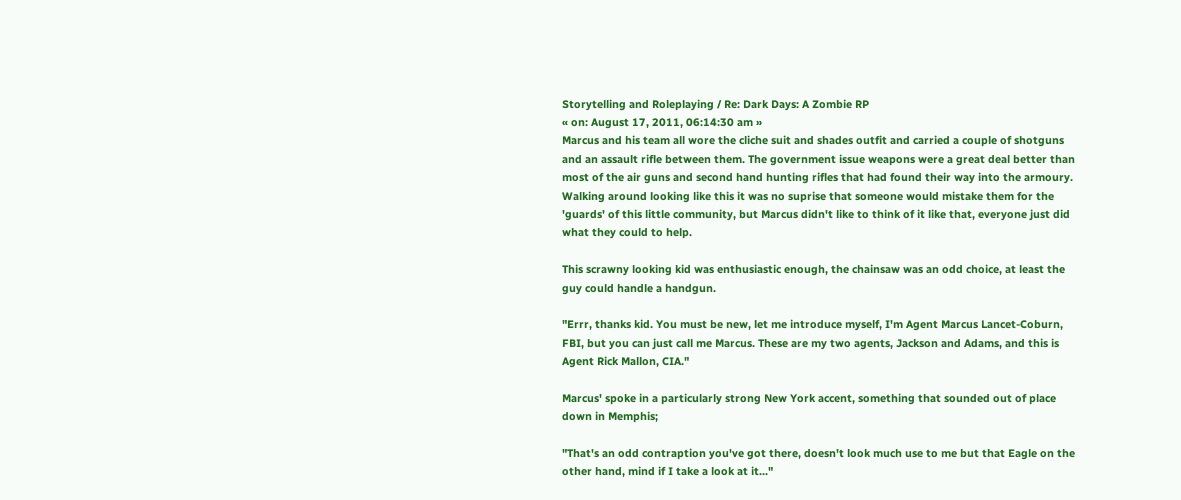Storytelling and Roleplaying / Re: Dark Days: A Zombie RP
« on: August 17, 2011, 06:14:30 am »
Marcus and his team all wore the cliche suit and shades outfit and carried a couple of shotguns and an assault rifle between them. The government issue weapons were a great deal better than most of the air guns and second hand hunting rifles that had found their way into the armoury. Walking around looking like this it was no suprise that someone would mistake them for the 'guards' of this little community, but Marcus didn't like to think of it like that, everyone just did what they could to help.

This scrawny looking kid was enthusiastic enough, the chainsaw was an odd choice, at least the guy could handle a handgun.

"Errr, thanks kid. You must be new, let me introduce myself, I'm Agent Marcus Lancet-Coburn, FBI, but you can just call me Marcus. These are my two agents, Jackson and Adams, and this is Agent Rick Mallon, CIA."

Marcus' spoke in a particularly strong New York accent, something that sounded out of place down in Memphis;

"That's an odd contraption you've got there, doesn't look much use to me but that Eagle on the other hand, mind if I take a look at it..."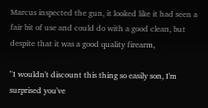Marcus inspected the gun, it looked like it had seen a fair bit of use and could do with a good clean, but despite that it was a good quality firearm,

"I wouldn't discount this thing so easily son, I'm surprised you've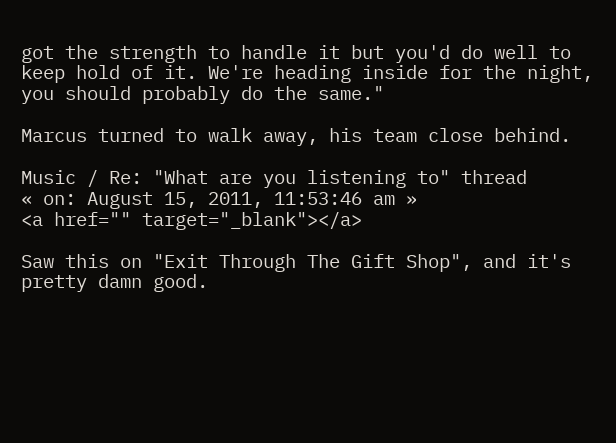got the strength to handle it but you'd do well to keep hold of it. We're heading inside for the night, you should probably do the same."

Marcus turned to walk away, his team close behind.

Music / Re: "What are you listening to" thread
« on: August 15, 2011, 11:53:46 am »
<a href="" target="_blank"></a>

Saw this on "Exit Through The Gift Shop", and it's pretty damn good.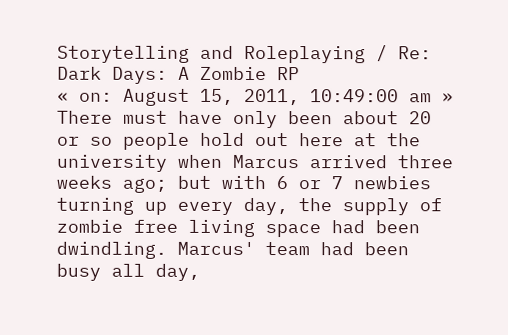Storytelling and Roleplaying / Re: Dark Days: A Zombie RP
« on: August 15, 2011, 10:49:00 am »
There must have only been about 20 or so people hold out here at the university when Marcus arrived three weeks ago; but with 6 or 7 newbies turning up every day, the supply of zombie free living space had been dwindling. Marcus' team had been busy all day,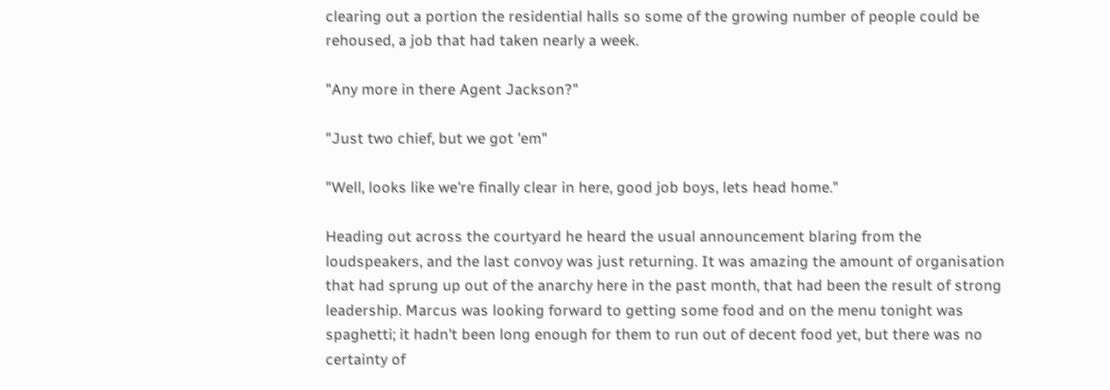clearing out a portion the residential halls so some of the growing number of people could be rehoused, a job that had taken nearly a week.

"Any more in there Agent Jackson?"

"Just two chief, but we got 'em"

"Well, looks like we're finally clear in here, good job boys, lets head home."

Heading out across the courtyard he heard the usual announcement blaring from the loudspeakers, and the last convoy was just returning. It was amazing the amount of organisation that had sprung up out of the anarchy here in the past month, that had been the result of strong leadership. Marcus was looking forward to getting some food and on the menu tonight was spaghetti; it hadn't been long enough for them to run out of decent food yet, but there was no certainty of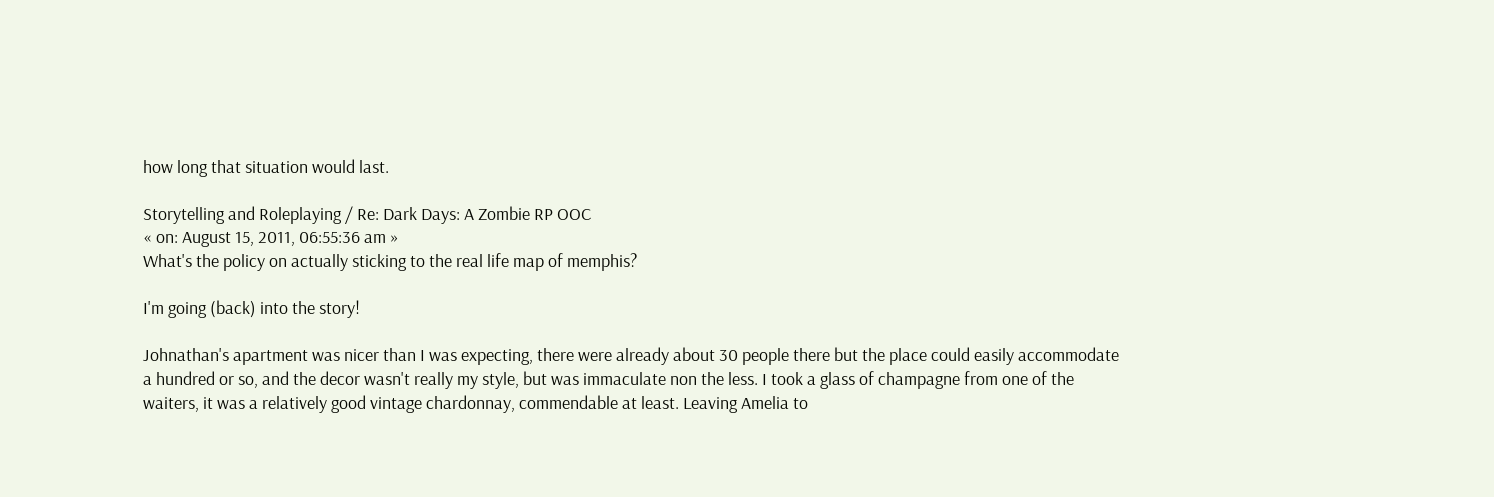how long that situation would last.

Storytelling and Roleplaying / Re: Dark Days: A Zombie RP OOC
« on: August 15, 2011, 06:55:36 am »
What's the policy on actually sticking to the real life map of memphis?

I'm going (back) into the story!

Johnathan's apartment was nicer than I was expecting, there were already about 30 people there but the place could easily accommodate a hundred or so, and the decor wasn't really my style, but was immaculate non the less. I took a glass of champagne from one of the waiters, it was a relatively good vintage chardonnay, commendable at least. Leaving Amelia to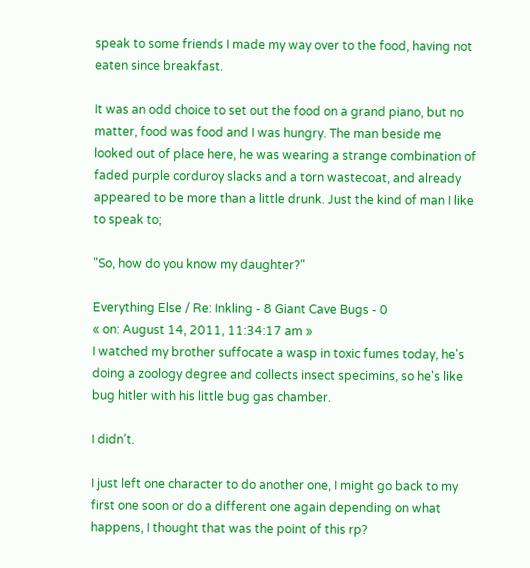speak to some friends I made my way over to the food, having not eaten since breakfast.

It was an odd choice to set out the food on a grand piano, but no matter, food was food and I was hungry. The man beside me looked out of place here, he was wearing a strange combination of faded purple corduroy slacks and a torn wastecoat, and already appeared to be more than a little drunk. Just the kind of man I like to speak to;

"So, how do you know my daughter?"

Everything Else / Re: Inkling - 8 Giant Cave Bugs - 0
« on: August 14, 2011, 11:34:17 am »
I watched my brother suffocate a wasp in toxic fumes today, he's doing a zoology degree and collects insect specimins, so he's like bug hitler with his little bug gas chamber.

I didn't.

I just left one character to do another one, I might go back to my first one soon or do a different one again depending on what happens, I thought that was the point of this rp?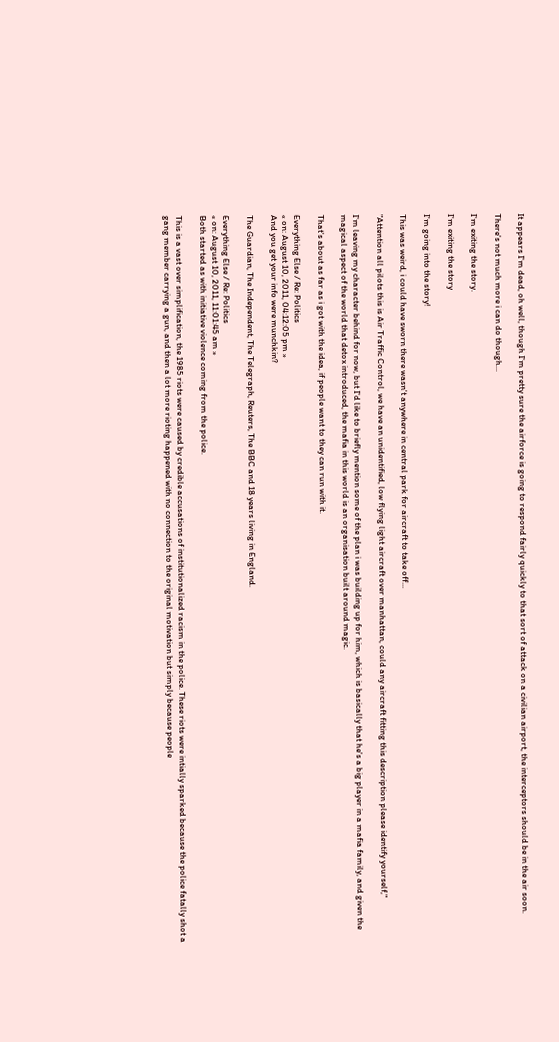It appears I'm dead, oh well, though I'm pretty sure the airforce is going to respond fairly quickly to that sort of attack on a civilian airport, the interceptors should be in the air soon.

There's not much more i can do though...

I'm exiting the story.

I'm exiting the story

I'm going into the story!

This was weird, i could have sworn there wasn't anywhere in central park for aircraft to take off...

"Attention all pilots this is Air Traffic Control, we have an unidentified, low flying light aircraft over manhattan, could any aircraft fitting this description please identify yourself,"

I'm leaving my character behind for now, but I'd like to briefly mention some of the plan i was building up for him, which is basically that he's a big player in a mafia family, and given the magical aspect of the world that detox introduced, the mafia in this world is an organisation built around magic.

That's about as far as i got with the idea, if people want to they can run with it.

Everything Else / Re: Politics
« on: August 10, 2011, 04:12:05 pm »
And you get your info were munchkin?

The Guardian, The Independent, The Telegraph, Reuters, The BBC and 18 years living in England.

Everything Else / Re: Politics
« on: August 10, 2011, 11:01:45 am »
Both started as with initiative violence coming from the police.

This is a vast over simplification, the 1985 riots were caused by credible accusations of institutionalized racism in the police. These riots were intially sparked because the police fatally shot a gang member carrying a gun, and then a lot more rioting happened with no connection to the original motivation but simply because people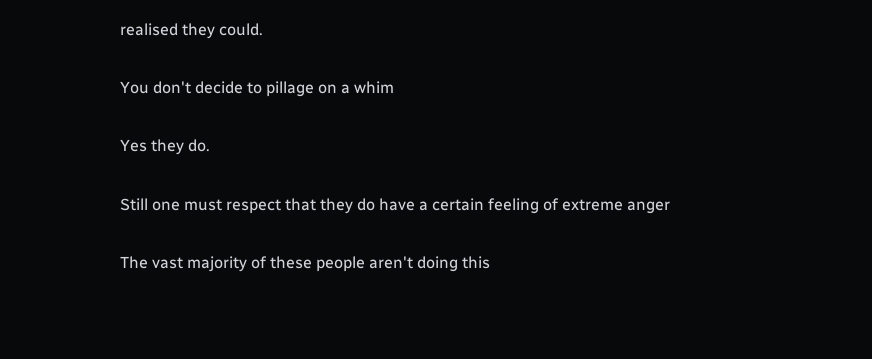realised they could.

You don't decide to pillage on a whim

Yes they do.

Still one must respect that they do have a certain feeling of extreme anger

The vast majority of these people aren't doing this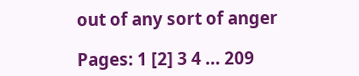out of any sort of anger

Pages: 1 [2] 3 4 ... 209